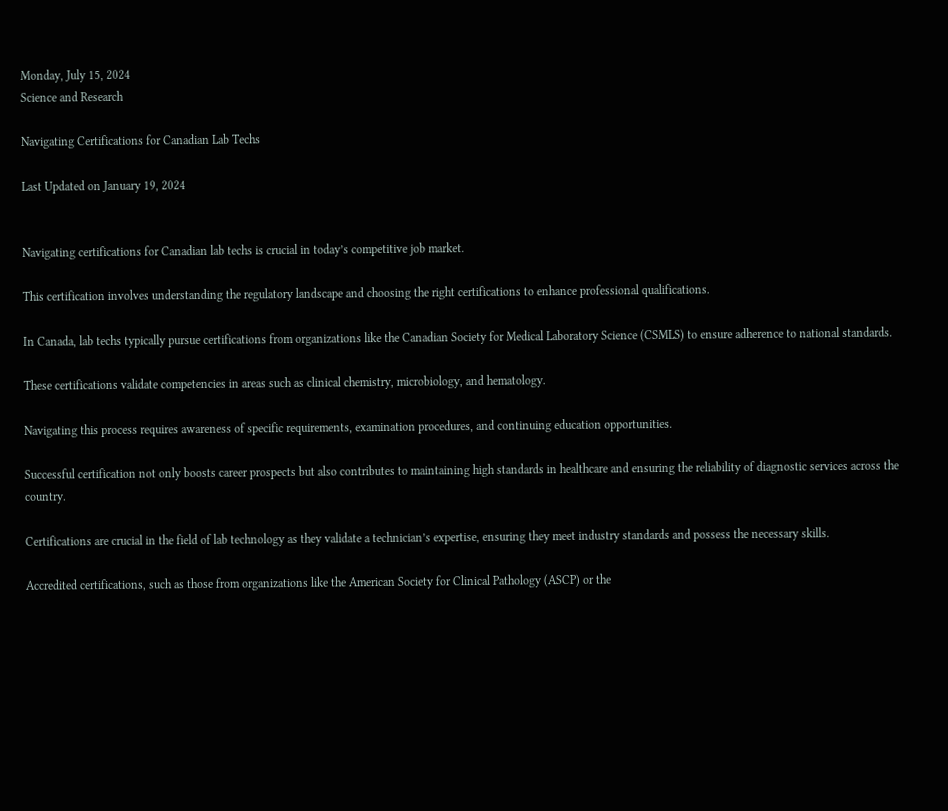Monday, July 15, 2024
Science and Research

Navigating Certifications for Canadian Lab Techs

Last Updated on January 19, 2024


Navigating certifications for Canadian lab techs is crucial in today’s competitive job market.

This certification involves understanding the regulatory landscape and choosing the right certifications to enhance professional qualifications.

In Canada, lab techs typically pursue certifications from organizations like the Canadian Society for Medical Laboratory Science (CSMLS) to ensure adherence to national standards.

These certifications validate competencies in areas such as clinical chemistry, microbiology, and hematology.

Navigating this process requires awareness of specific requirements, examination procedures, and continuing education opportunities.

Successful certification not only boosts career prospects but also contributes to maintaining high standards in healthcare and ensuring the reliability of diagnostic services across the country.

Certifications are crucial in the field of lab technology as they validate a technician’s expertise, ensuring they meet industry standards and possess the necessary skills.

Accredited certifications, such as those from organizations like the American Society for Clinical Pathology (ASCP) or the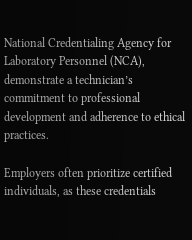National Credentialing Agency for Laboratory Personnel (NCA), demonstrate a technician’s commitment to professional development and adherence to ethical practices.

Employers often prioritize certified individuals, as these credentials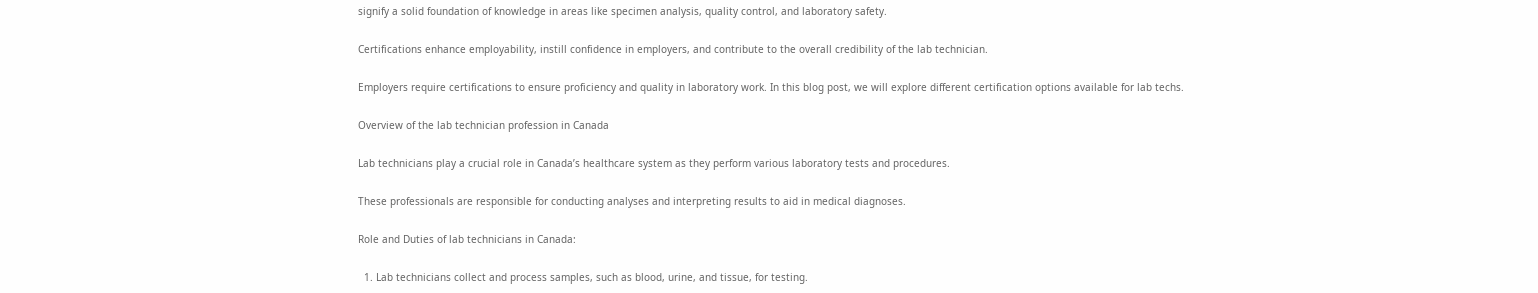signify a solid foundation of knowledge in areas like specimen analysis, quality control, and laboratory safety.

Certifications enhance employability, instill confidence in employers, and contribute to the overall credibility of the lab technician.

Employers require certifications to ensure proficiency and quality in laboratory work. In this blog post, we will explore different certification options available for lab techs.

Overview of the lab technician profession in Canada

Lab technicians play a crucial role in Canada’s healthcare system as they perform various laboratory tests and procedures.

These professionals are responsible for conducting analyses and interpreting results to aid in medical diagnoses.

Role and Duties of lab technicians in Canada:

  1. Lab technicians collect and process samples, such as blood, urine, and tissue, for testing.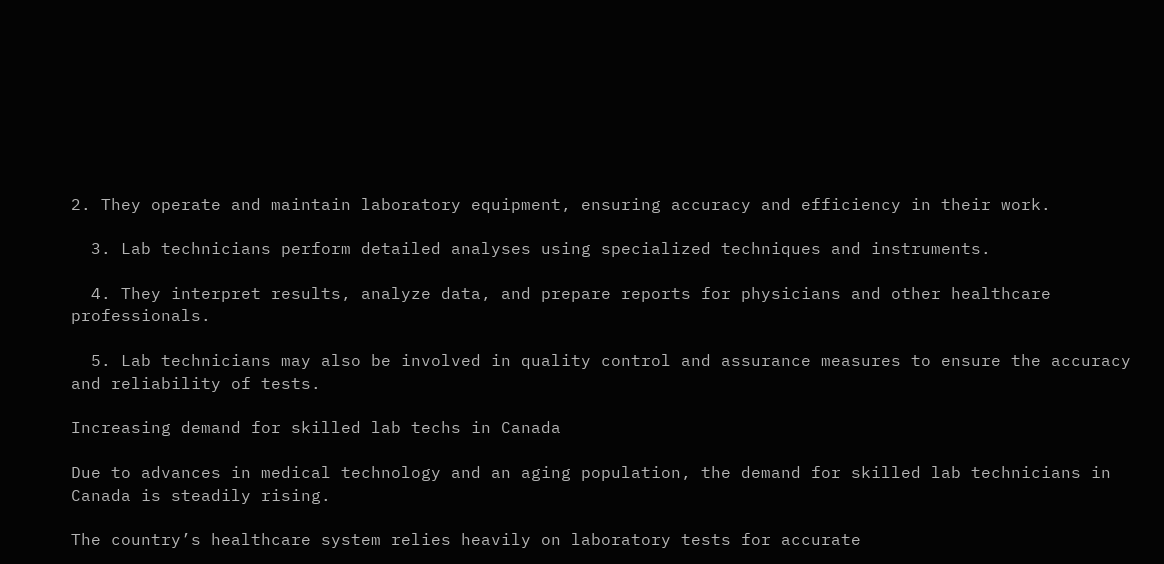2. They operate and maintain laboratory equipment, ensuring accuracy and efficiency in their work.

  3. Lab technicians perform detailed analyses using specialized techniques and instruments.

  4. They interpret results, analyze data, and prepare reports for physicians and other healthcare professionals.

  5. Lab technicians may also be involved in quality control and assurance measures to ensure the accuracy and reliability of tests.

Increasing demand for skilled lab techs in Canada

Due to advances in medical technology and an aging population, the demand for skilled lab technicians in Canada is steadily rising.

The country’s healthcare system relies heavily on laboratory tests for accurate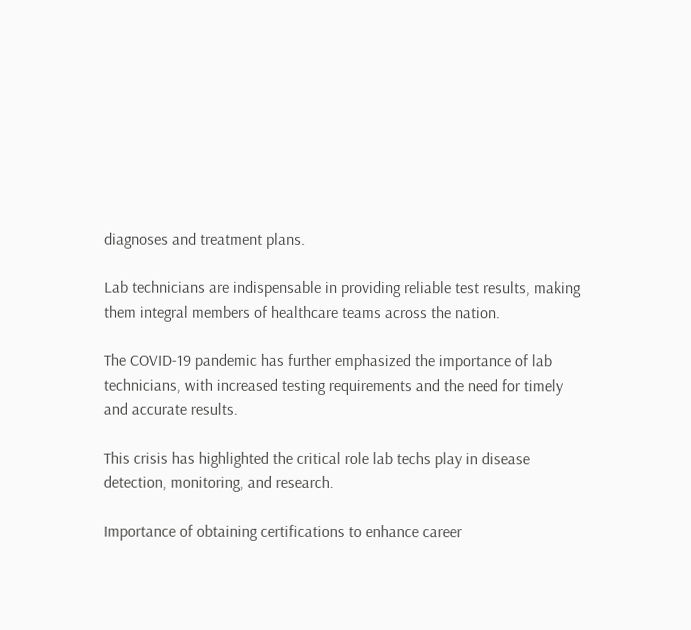diagnoses and treatment plans.

Lab technicians are indispensable in providing reliable test results, making them integral members of healthcare teams across the nation.

The COVID-19 pandemic has further emphasized the importance of lab technicians, with increased testing requirements and the need for timely and accurate results.

This crisis has highlighted the critical role lab techs play in disease detection, monitoring, and research.

Importance of obtaining certifications to enhance career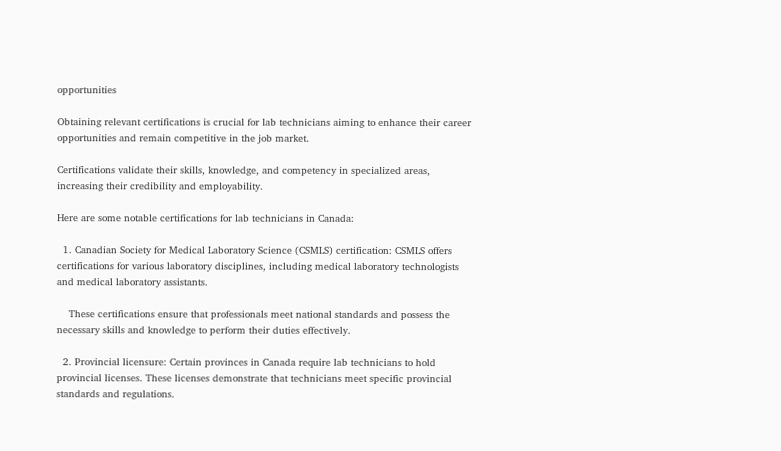opportunities

Obtaining relevant certifications is crucial for lab technicians aiming to enhance their career opportunities and remain competitive in the job market.

Certifications validate their skills, knowledge, and competency in specialized areas, increasing their credibility and employability.

Here are some notable certifications for lab technicians in Canada:

  1. Canadian Society for Medical Laboratory Science (CSMLS) certification: CSMLS offers certifications for various laboratory disciplines, including medical laboratory technologists and medical laboratory assistants.

    These certifications ensure that professionals meet national standards and possess the necessary skills and knowledge to perform their duties effectively.

  2. Provincial licensure: Certain provinces in Canada require lab technicians to hold provincial licenses. These licenses demonstrate that technicians meet specific provincial standards and regulations.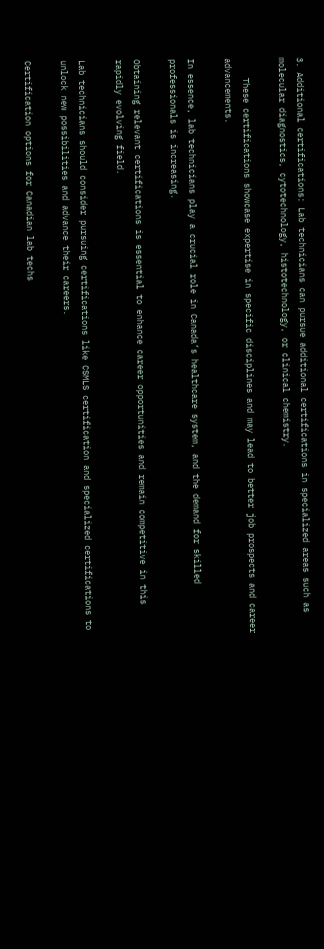3. Additional certifications: Lab technicians can pursue additional certifications in specialized areas such as molecular diagnostics, cytotechnology, histotechnology, or clinical chemistry.

    These certifications showcase expertise in specific disciplines and may lead to better job prospects and career advancements.

In essence, lab technicians play a crucial role in Canada’s healthcare system, and the demand for skilled professionals is increasing.

Obtaining relevant certifications is essential to enhance career opportunities and remain competitive in this rapidly evolving field.

Lab technicians should consider pursuing certifications like CSMLS certification and specialized certifications to unlock new possibilities and advance their careers.

Certification options for Canadian lab techs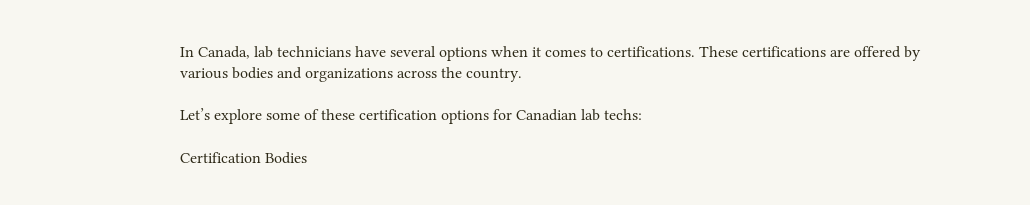In Canada, lab technicians have several options when it comes to certifications. These certifications are offered by various bodies and organizations across the country.

Let’s explore some of these certification options for Canadian lab techs:

Certification Bodies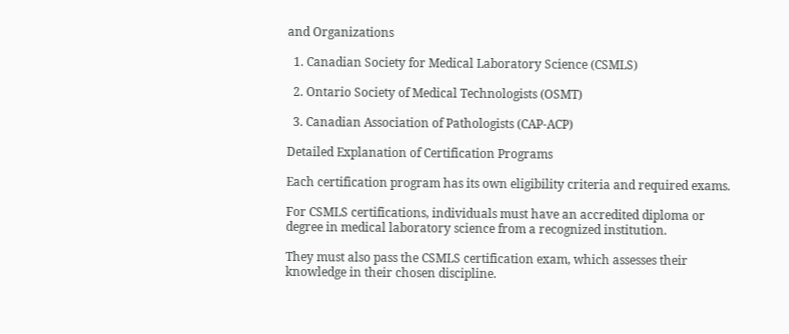and Organizations

  1. Canadian Society for Medical Laboratory Science (CSMLS)

  2. Ontario Society of Medical Technologists (OSMT)

  3. Canadian Association of Pathologists (CAP-ACP)

Detailed Explanation of Certification Programs

Each certification program has its own eligibility criteria and required exams.

For CSMLS certifications, individuals must have an accredited diploma or degree in medical laboratory science from a recognized institution.

They must also pass the CSMLS certification exam, which assesses their knowledge in their chosen discipline.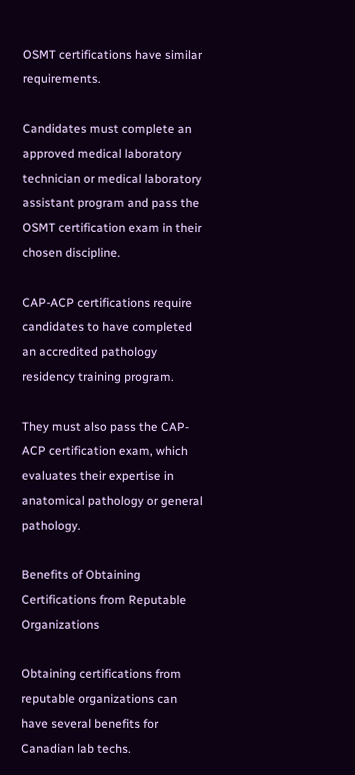OSMT certifications have similar requirements.

Candidates must complete an approved medical laboratory technician or medical laboratory assistant program and pass the OSMT certification exam in their chosen discipline.

CAP-ACP certifications require candidates to have completed an accredited pathology residency training program.

They must also pass the CAP-ACP certification exam, which evaluates their expertise in anatomical pathology or general pathology.

Benefits of Obtaining Certifications from Reputable Organizations

Obtaining certifications from reputable organizations can have several benefits for Canadian lab techs.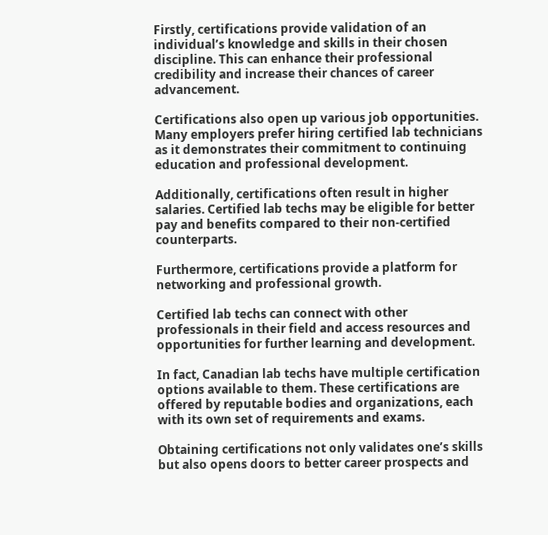Firstly, certifications provide validation of an individual’s knowledge and skills in their chosen discipline. This can enhance their professional credibility and increase their chances of career advancement.

Certifications also open up various job opportunities. Many employers prefer hiring certified lab technicians as it demonstrates their commitment to continuing education and professional development.

Additionally, certifications often result in higher salaries. Certified lab techs may be eligible for better pay and benefits compared to their non-certified counterparts.

Furthermore, certifications provide a platform for networking and professional growth.

Certified lab techs can connect with other professionals in their field and access resources and opportunities for further learning and development.

In fact, Canadian lab techs have multiple certification options available to them. These certifications are offered by reputable bodies and organizations, each with its own set of requirements and exams.

Obtaining certifications not only validates one’s skills but also opens doors to better career prospects and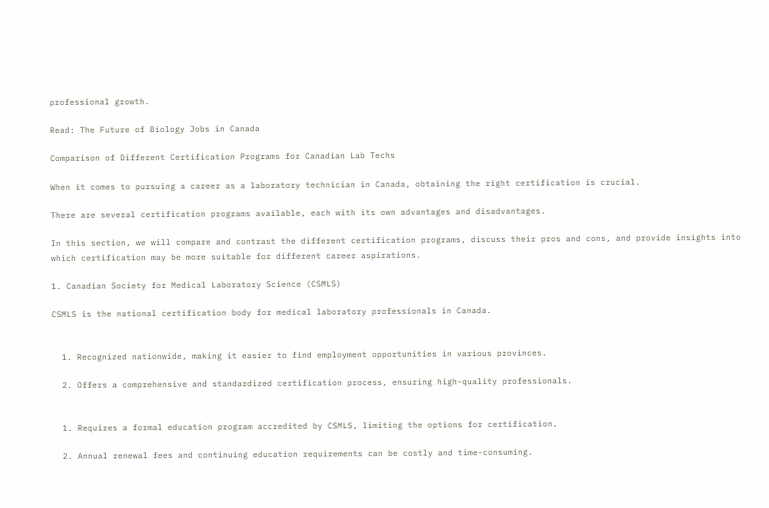professional growth.

Read: The Future of Biology Jobs in Canada

Comparison of Different Certification Programs for Canadian Lab Techs

When it comes to pursuing a career as a laboratory technician in Canada, obtaining the right certification is crucial.

There are several certification programs available, each with its own advantages and disadvantages.

In this section, we will compare and contrast the different certification programs, discuss their pros and cons, and provide insights into which certification may be more suitable for different career aspirations.

1. Canadian Society for Medical Laboratory Science (CSMLS)

CSMLS is the national certification body for medical laboratory professionals in Canada.


  1. Recognized nationwide, making it easier to find employment opportunities in various provinces.

  2. Offers a comprehensive and standardized certification process, ensuring high-quality professionals.


  1. Requires a formal education program accredited by CSMLS, limiting the options for certification.

  2. Annual renewal fees and continuing education requirements can be costly and time-consuming.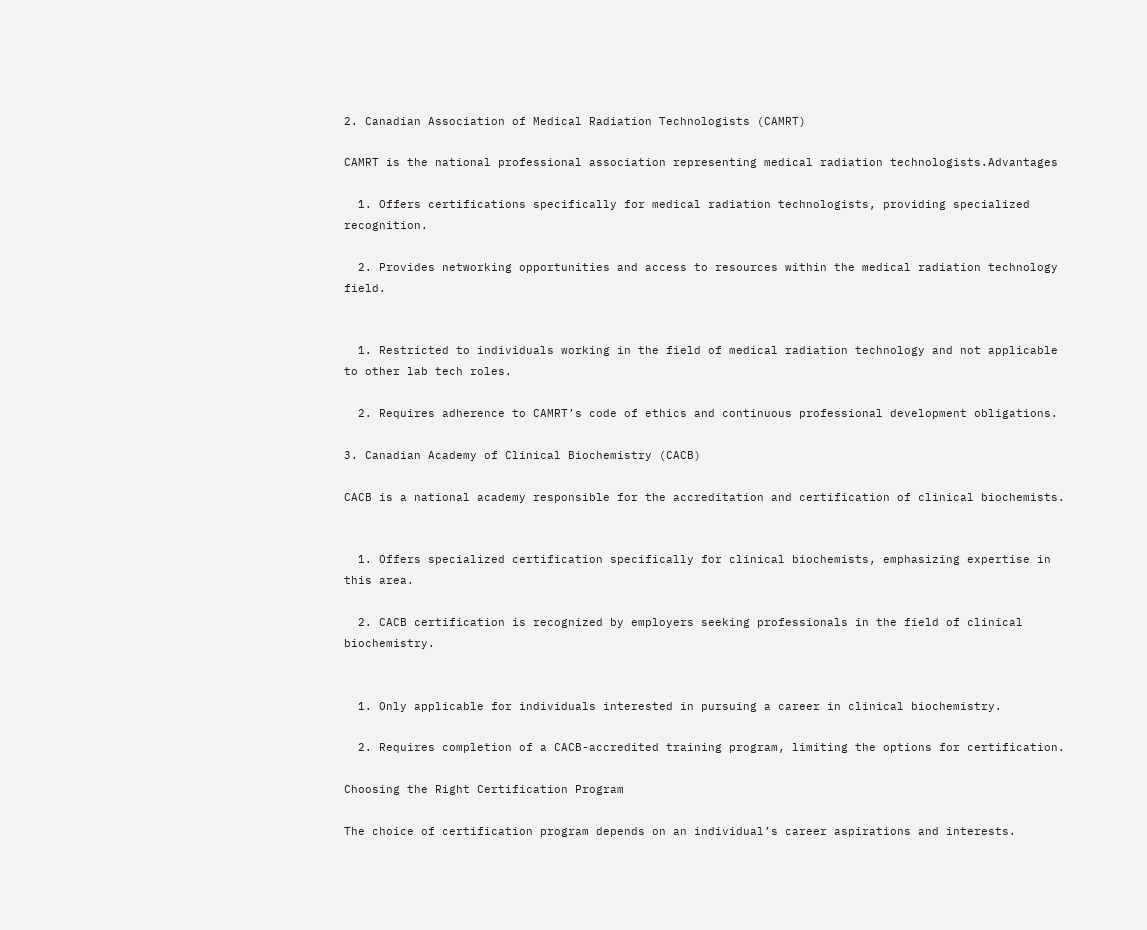2. Canadian Association of Medical Radiation Technologists (CAMRT)

CAMRT is the national professional association representing medical radiation technologists.Advantages

  1. Offers certifications specifically for medical radiation technologists, providing specialized recognition.

  2. Provides networking opportunities and access to resources within the medical radiation technology field.


  1. Restricted to individuals working in the field of medical radiation technology and not applicable to other lab tech roles.

  2. Requires adherence to CAMRT’s code of ethics and continuous professional development obligations.

3. Canadian Academy of Clinical Biochemistry (CACB)

CACB is a national academy responsible for the accreditation and certification of clinical biochemists.


  1. Offers specialized certification specifically for clinical biochemists, emphasizing expertise in this area.

  2. CACB certification is recognized by employers seeking professionals in the field of clinical biochemistry.


  1. Only applicable for individuals interested in pursuing a career in clinical biochemistry.

  2. Requires completion of a CACB-accredited training program, limiting the options for certification.

Choosing the Right Certification Program

The choice of certification program depends on an individual’s career aspirations and interests.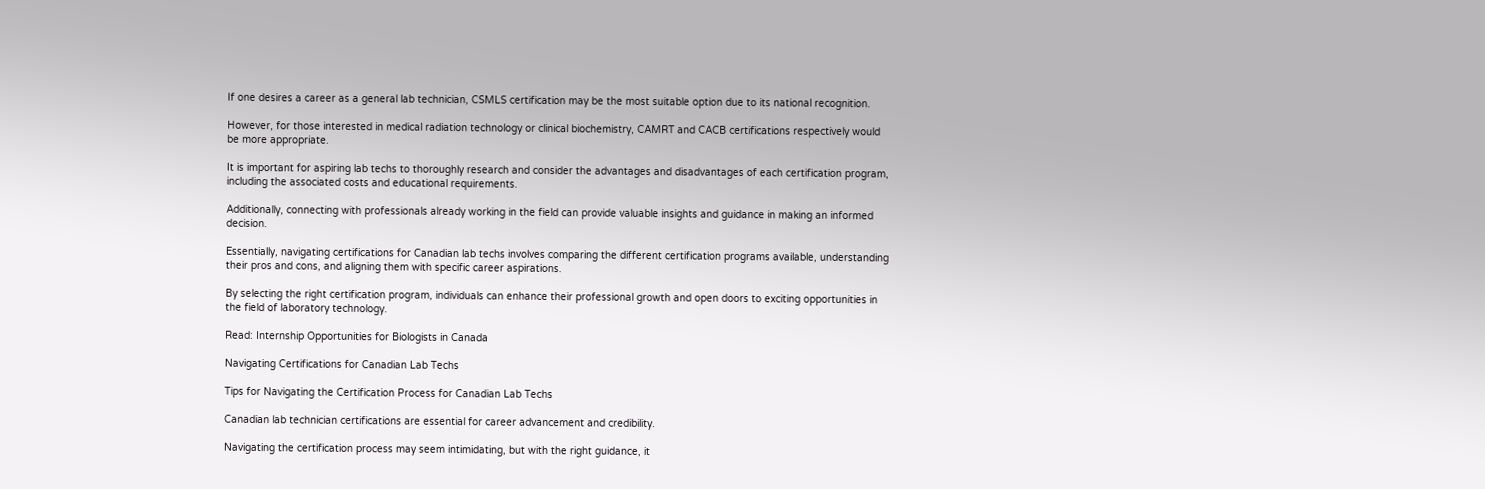If one desires a career as a general lab technician, CSMLS certification may be the most suitable option due to its national recognition.

However, for those interested in medical radiation technology or clinical biochemistry, CAMRT and CACB certifications respectively would be more appropriate.

It is important for aspiring lab techs to thoroughly research and consider the advantages and disadvantages of each certification program, including the associated costs and educational requirements.

Additionally, connecting with professionals already working in the field can provide valuable insights and guidance in making an informed decision.

Essentially, navigating certifications for Canadian lab techs involves comparing the different certification programs available, understanding their pros and cons, and aligning them with specific career aspirations.

By selecting the right certification program, individuals can enhance their professional growth and open doors to exciting opportunities in the field of laboratory technology.

Read: Internship Opportunities for Biologists in Canada

Navigating Certifications for Canadian Lab Techs

Tips for Navigating the Certification Process for Canadian Lab Techs

Canadian lab technician certifications are essential for career advancement and credibility.

Navigating the certification process may seem intimidating, but with the right guidance, it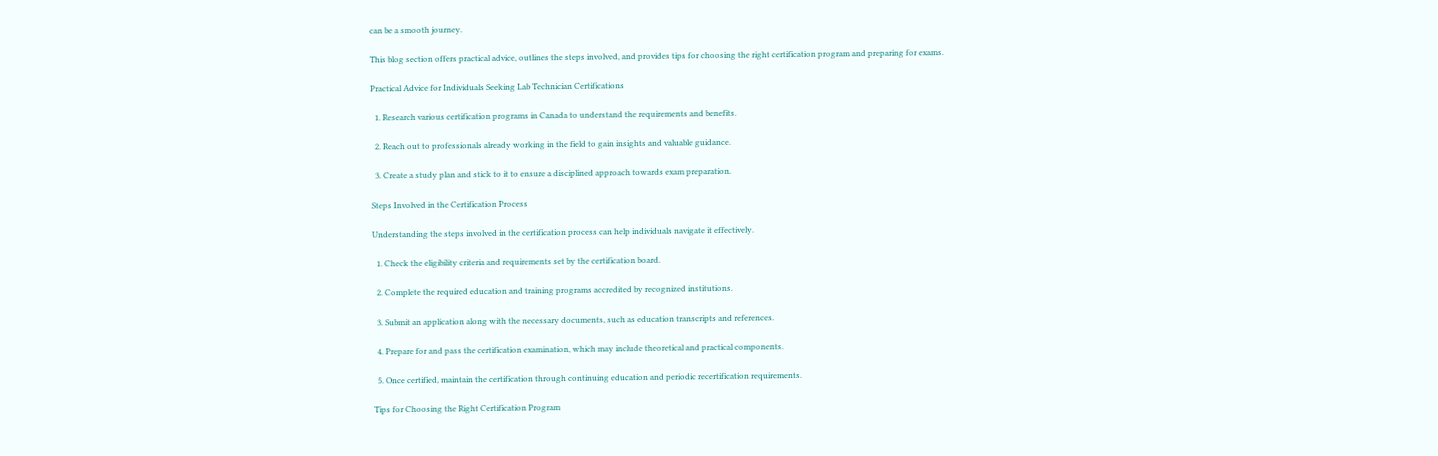can be a smooth journey.

This blog section offers practical advice, outlines the steps involved, and provides tips for choosing the right certification program and preparing for exams.

Practical Advice for Individuals Seeking Lab Technician Certifications

  1. Research various certification programs in Canada to understand the requirements and benefits.

  2. Reach out to professionals already working in the field to gain insights and valuable guidance.

  3. Create a study plan and stick to it to ensure a disciplined approach towards exam preparation.

Steps Involved in the Certification Process

Understanding the steps involved in the certification process can help individuals navigate it effectively.

  1. Check the eligibility criteria and requirements set by the certification board.

  2. Complete the required education and training programs accredited by recognized institutions.

  3. Submit an application along with the necessary documents, such as education transcripts and references.

  4. Prepare for and pass the certification examination, which may include theoretical and practical components.

  5. Once certified, maintain the certification through continuing education and periodic recertification requirements.

Tips for Choosing the Right Certification Program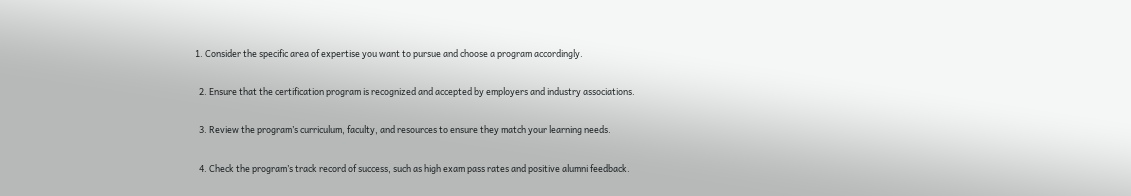1. Consider the specific area of expertise you want to pursue and choose a program accordingly.

  2. Ensure that the certification program is recognized and accepted by employers and industry associations.

  3. Review the program’s curriculum, faculty, and resources to ensure they match your learning needs.

  4. Check the program’s track record of success, such as high exam pass rates and positive alumni feedback.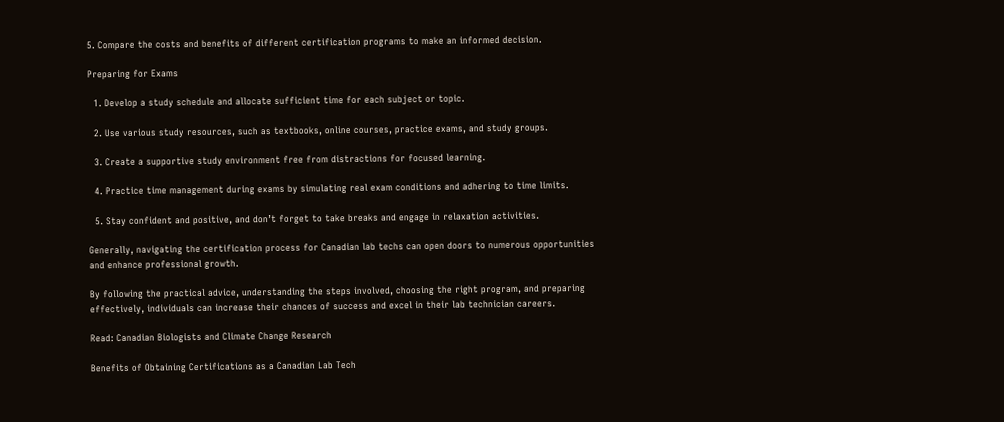5. Compare the costs and benefits of different certification programs to make an informed decision.

Preparing for Exams

  1. Develop a study schedule and allocate sufficient time for each subject or topic.

  2. Use various study resources, such as textbooks, online courses, practice exams, and study groups.

  3. Create a supportive study environment free from distractions for focused learning.

  4. Practice time management during exams by simulating real exam conditions and adhering to time limits.

  5. Stay confident and positive, and don’t forget to take breaks and engage in relaxation activities.

Generally, navigating the certification process for Canadian lab techs can open doors to numerous opportunities and enhance professional growth.

By following the practical advice, understanding the steps involved, choosing the right program, and preparing effectively, individuals can increase their chances of success and excel in their lab technician careers.

Read: Canadian Biologists and Climate Change Research

Benefits of Obtaining Certifications as a Canadian Lab Tech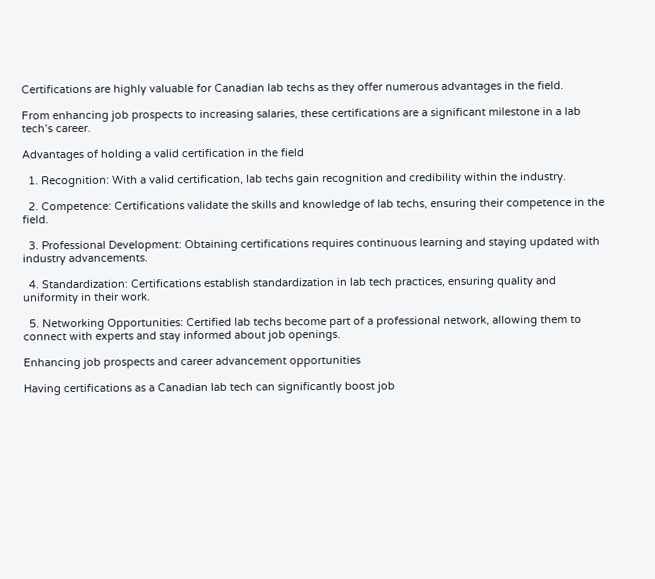Certifications are highly valuable for Canadian lab techs as they offer numerous advantages in the field.

From enhancing job prospects to increasing salaries, these certifications are a significant milestone in a lab tech’s career.

Advantages of holding a valid certification in the field

  1. Recognition: With a valid certification, lab techs gain recognition and credibility within the industry.

  2. Competence: Certifications validate the skills and knowledge of lab techs, ensuring their competence in the field.

  3. Professional Development: Obtaining certifications requires continuous learning and staying updated with industry advancements.

  4. Standardization: Certifications establish standardization in lab tech practices, ensuring quality and uniformity in their work.

  5. Networking Opportunities: Certified lab techs become part of a professional network, allowing them to connect with experts and stay informed about job openings.

Enhancing job prospects and career advancement opportunities

Having certifications as a Canadian lab tech can significantly boost job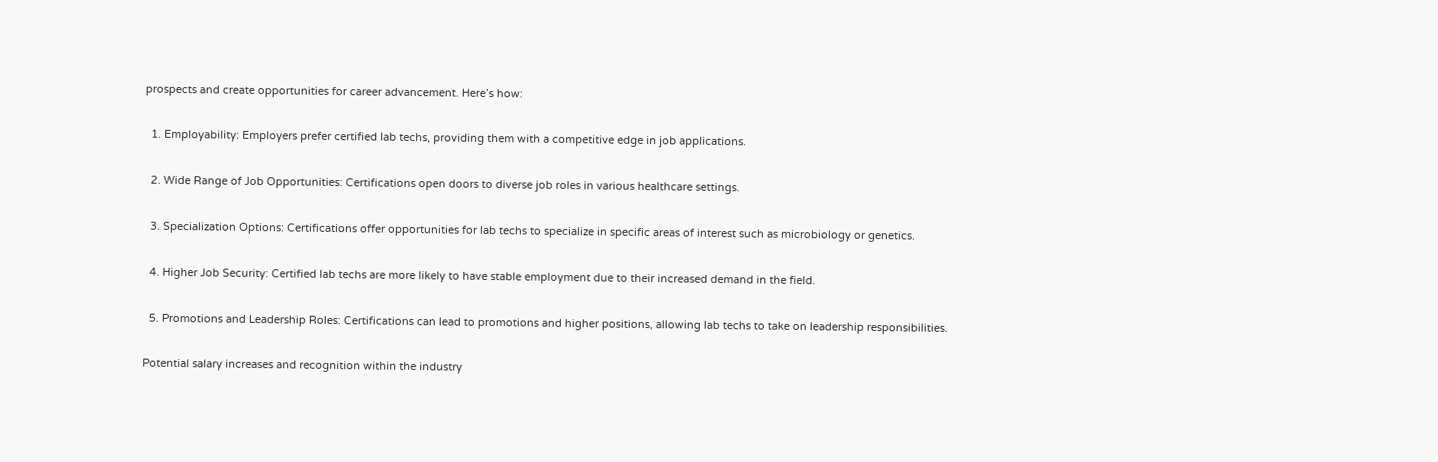prospects and create opportunities for career advancement. Here’s how:

  1. Employability: Employers prefer certified lab techs, providing them with a competitive edge in job applications.

  2. Wide Range of Job Opportunities: Certifications open doors to diverse job roles in various healthcare settings.

  3. Specialization Options: Certifications offer opportunities for lab techs to specialize in specific areas of interest such as microbiology or genetics.

  4. Higher Job Security: Certified lab techs are more likely to have stable employment due to their increased demand in the field.

  5. Promotions and Leadership Roles: Certifications can lead to promotions and higher positions, allowing lab techs to take on leadership responsibilities.

Potential salary increases and recognition within the industry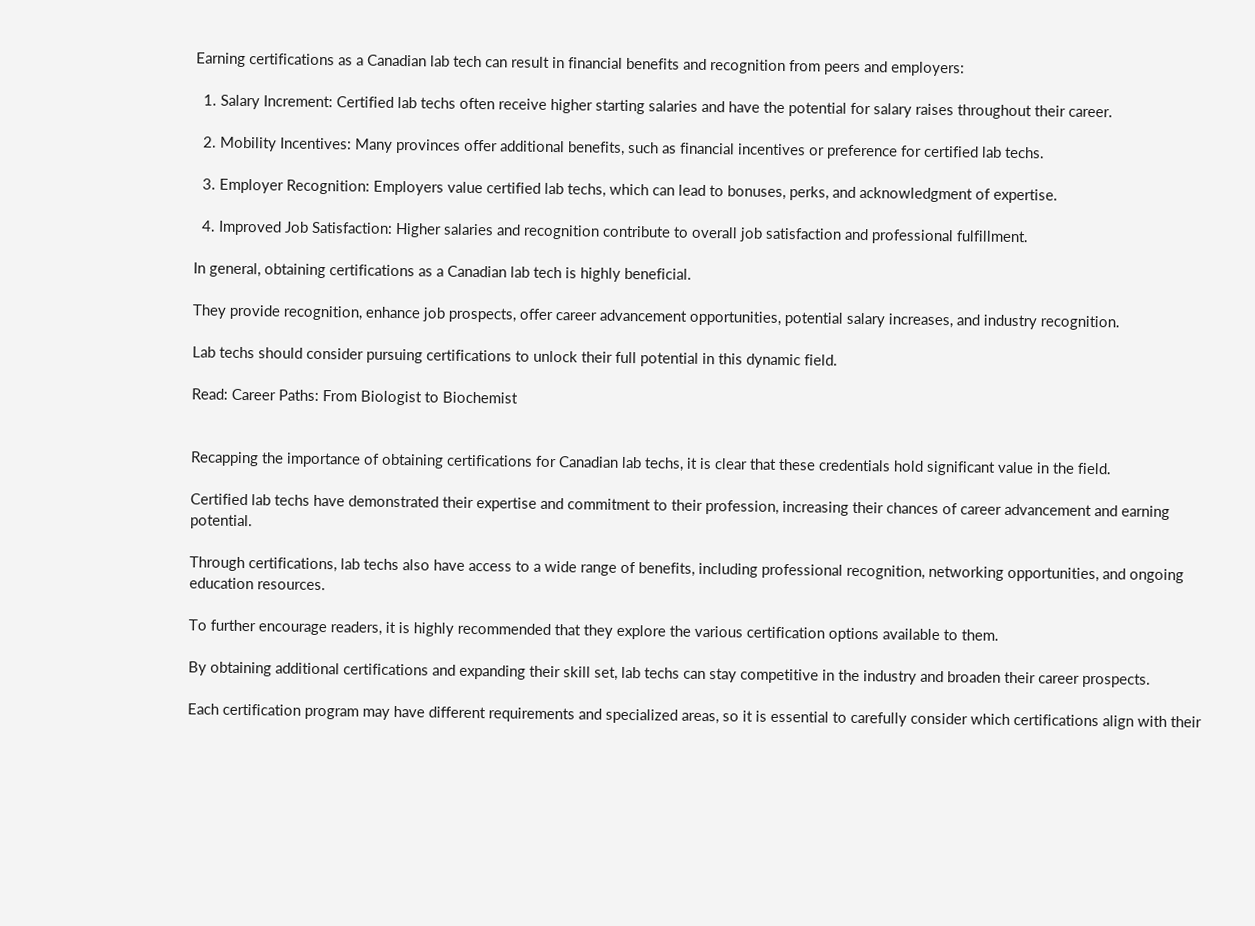Earning certifications as a Canadian lab tech can result in financial benefits and recognition from peers and employers:

  1. Salary Increment: Certified lab techs often receive higher starting salaries and have the potential for salary raises throughout their career.

  2. Mobility Incentives: Many provinces offer additional benefits, such as financial incentives or preference for certified lab techs.

  3. Employer Recognition: Employers value certified lab techs, which can lead to bonuses, perks, and acknowledgment of expertise.

  4. Improved Job Satisfaction: Higher salaries and recognition contribute to overall job satisfaction and professional fulfillment.

In general, obtaining certifications as a Canadian lab tech is highly beneficial.

They provide recognition, enhance job prospects, offer career advancement opportunities, potential salary increases, and industry recognition.

Lab techs should consider pursuing certifications to unlock their full potential in this dynamic field.

Read: Career Paths: From Biologist to Biochemist


Recapping the importance of obtaining certifications for Canadian lab techs, it is clear that these credentials hold significant value in the field.

Certified lab techs have demonstrated their expertise and commitment to their profession, increasing their chances of career advancement and earning potential.

Through certifications, lab techs also have access to a wide range of benefits, including professional recognition, networking opportunities, and ongoing education resources.

To further encourage readers, it is highly recommended that they explore the various certification options available to them.

By obtaining additional certifications and expanding their skill set, lab techs can stay competitive in the industry and broaden their career prospects.

Each certification program may have different requirements and specialized areas, so it is essential to carefully consider which certifications align with their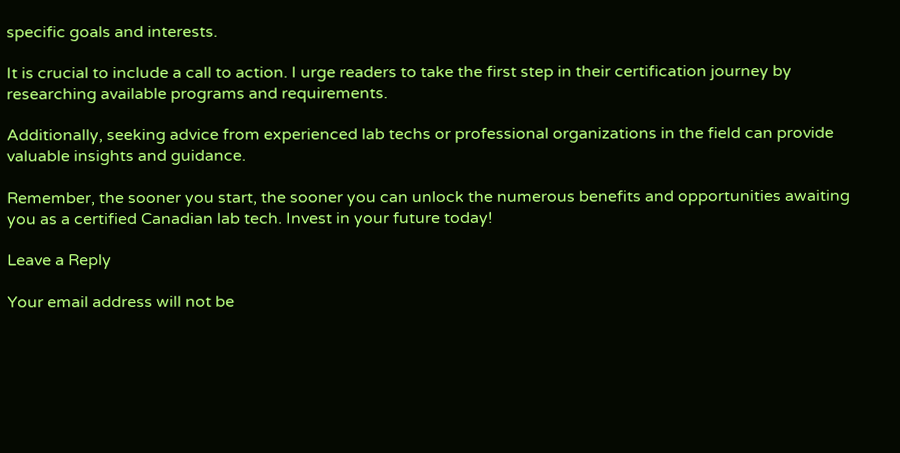specific goals and interests.

It is crucial to include a call to action. I urge readers to take the first step in their certification journey by researching available programs and requirements.

Additionally, seeking advice from experienced lab techs or professional organizations in the field can provide valuable insights and guidance.

Remember, the sooner you start, the sooner you can unlock the numerous benefits and opportunities awaiting you as a certified Canadian lab tech. Invest in your future today!

Leave a Reply

Your email address will not be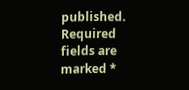published. Required fields are marked *